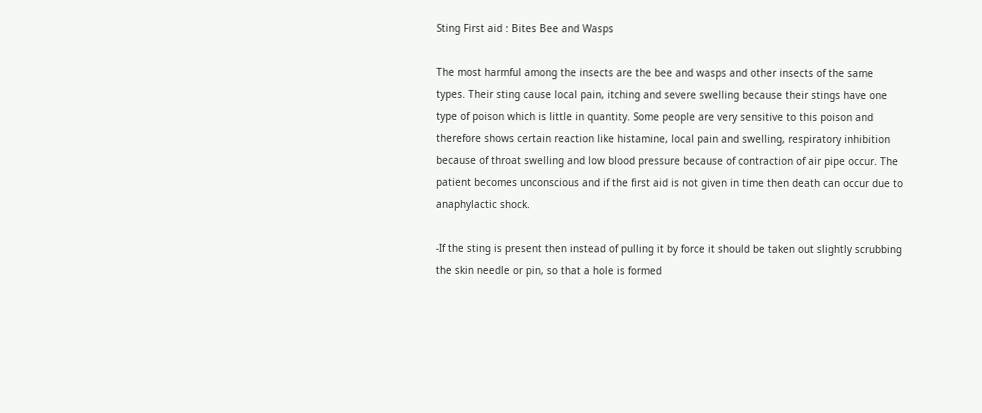Sting First aid : Bites Bee and Wasps

The most harmful among the insects are the bee and wasps and other insects of the same types. Their sting cause local pain, itching and severe swelling because their stings have one type of poison which is little in quantity. Some people are very sensitive to this poison and therefore shows certain reaction like histamine, local pain and swelling, respiratory inhibition because of throat swelling and low blood pressure because of contraction of air pipe occur. The patient becomes unconscious and if the first aid is not given in time then death can occur due to anaphylactic shock.

-If the sting is present then instead of pulling it by force it should be taken out slightly scrubbing the skin needle or pin, so that a hole is formed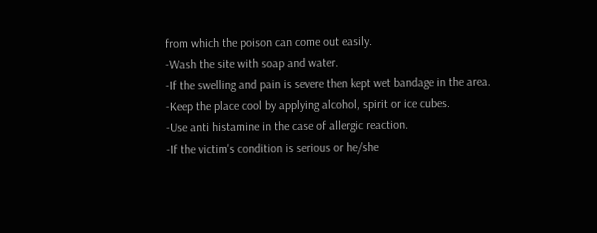from which the poison can come out easily.
-Wash the site with soap and water.
-If the swelling and pain is severe then kept wet bandage in the area.
-Keep the place cool by applying alcohol, spirit or ice cubes.
-Use anti histamine in the case of allergic reaction.
-If the victim's condition is serious or he/she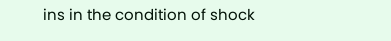ins in the condition of shock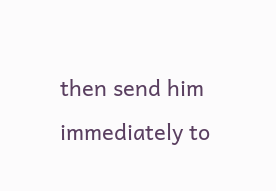then send him immediately to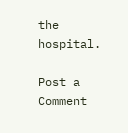the hospital.

Post a Comment